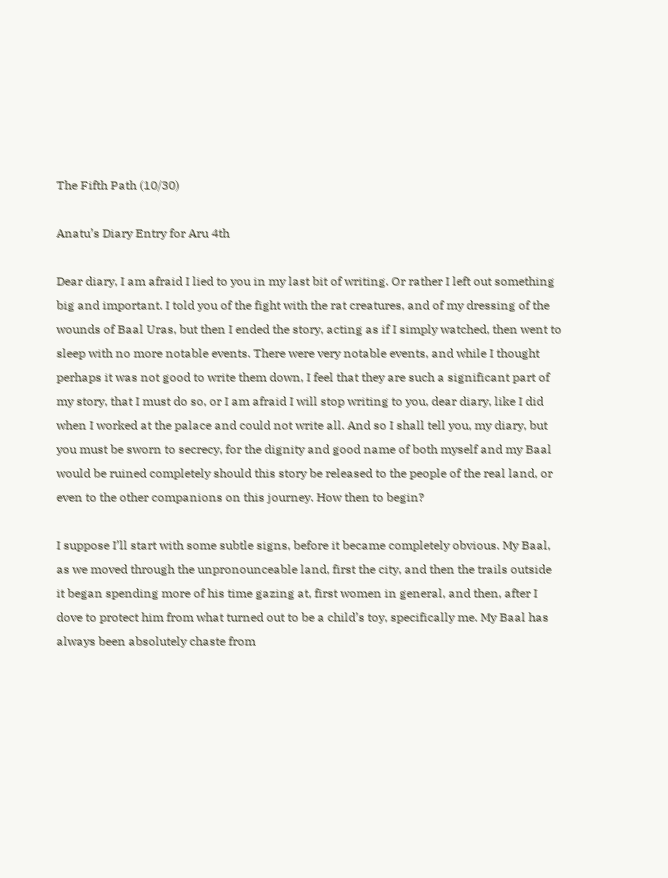The Fifth Path (10/30)

Anatu’s Diary Entry for Aru 4th

Dear diary, I am afraid I lied to you in my last bit of writing. Or rather I left out something big and important. I told you of the fight with the rat creatures, and of my dressing of the wounds of Baal Uras, but then I ended the story, acting as if I simply watched, then went to sleep with no more notable events. There were very notable events, and while I thought perhaps it was not good to write them down, I feel that they are such a significant part of my story, that I must do so, or I am afraid I will stop writing to you, dear diary, like I did when I worked at the palace and could not write all. And so I shall tell you, my diary, but you must be sworn to secrecy, for the dignity and good name of both myself and my Baal would be ruined completely should this story be released to the people of the real land, or even to the other companions on this journey. How then to begin?

I suppose I’ll start with some subtle signs, before it became completely obvious. My Baal, as we moved through the unpronounceable land, first the city, and then the trails outside it began spending more of his time gazing at, first women in general, and then, after I dove to protect him from what turned out to be a child’s toy, specifically me. My Baal has always been absolutely chaste from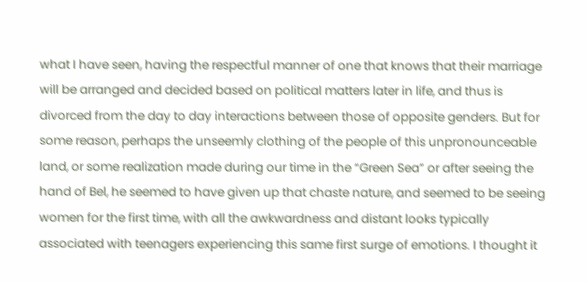what I have seen, having the respectful manner of one that knows that their marriage will be arranged and decided based on political matters later in life, and thus is divorced from the day to day interactions between those of opposite genders. But for some reason, perhaps the unseemly clothing of the people of this unpronounceable land, or some realization made during our time in the “Green Sea” or after seeing the hand of Bel, he seemed to have given up that chaste nature, and seemed to be seeing women for the first time, with all the awkwardness and distant looks typically associated with teenagers experiencing this same first surge of emotions. I thought it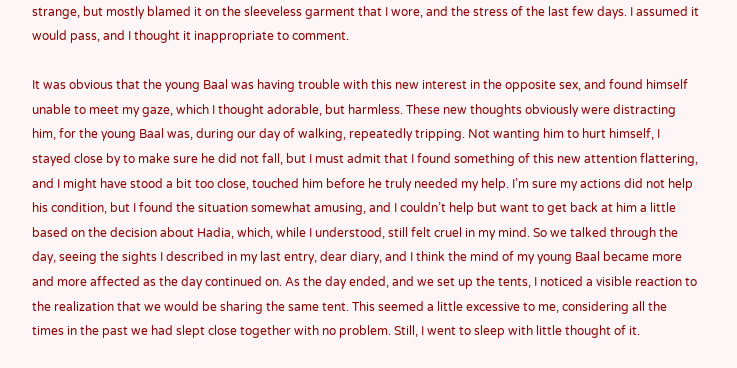strange, but mostly blamed it on the sleeveless garment that I wore, and the stress of the last few days. I assumed it would pass, and I thought it inappropriate to comment.

It was obvious that the young Baal was having trouble with this new interest in the opposite sex, and found himself unable to meet my gaze, which I thought adorable, but harmless. These new thoughts obviously were distracting him, for the young Baal was, during our day of walking, repeatedly tripping. Not wanting him to hurt himself, I stayed close by to make sure he did not fall, but I must admit that I found something of this new attention flattering, and I might have stood a bit too close, touched him before he truly needed my help. I’m sure my actions did not help his condition, but I found the situation somewhat amusing, and I couldn’t help but want to get back at him a little based on the decision about Hadia, which, while I understood, still felt cruel in my mind. So we talked through the day, seeing the sights I described in my last entry, dear diary, and I think the mind of my young Baal became more and more affected as the day continued on. As the day ended, and we set up the tents, I noticed a visible reaction to the realization that we would be sharing the same tent. This seemed a little excessive to me, considering all the times in the past we had slept close together with no problem. Still, I went to sleep with little thought of it.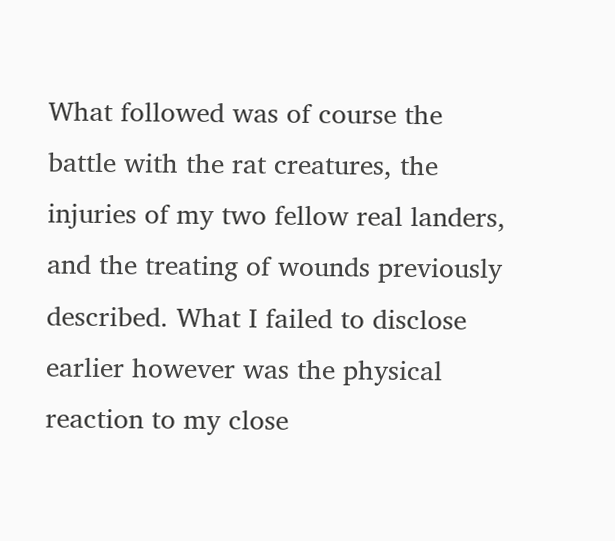What followed was of course the battle with the rat creatures, the injuries of my two fellow real landers, and the treating of wounds previously described. What I failed to disclose earlier however was the physical reaction to my close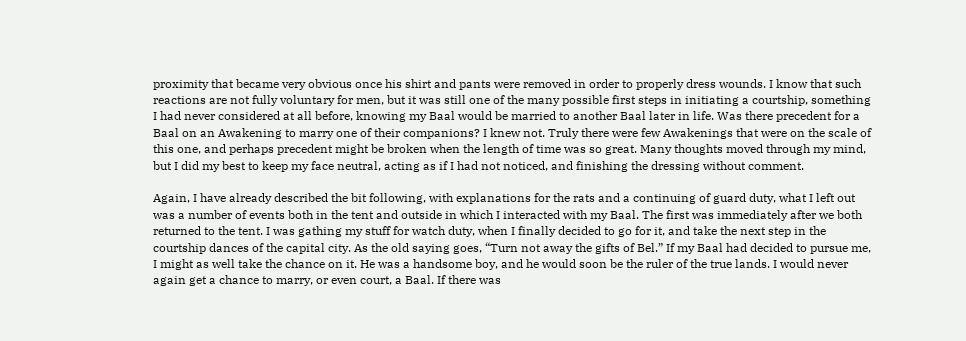proximity that became very obvious once his shirt and pants were removed in order to properly dress wounds. I know that such reactions are not fully voluntary for men, but it was still one of the many possible first steps in initiating a courtship, something I had never considered at all before, knowing my Baal would be married to another Baal later in life. Was there precedent for a Baal on an Awakening to marry one of their companions? I knew not. Truly there were few Awakenings that were on the scale of this one, and perhaps precedent might be broken when the length of time was so great. Many thoughts moved through my mind, but I did my best to keep my face neutral, acting as if I had not noticed, and finishing the dressing without comment.

Again, I have already described the bit following, with explanations for the rats and a continuing of guard duty, what I left out was a number of events both in the tent and outside in which I interacted with my Baal. The first was immediately after we both returned to the tent. I was gathing my stuff for watch duty, when I finally decided to go for it, and take the next step in the courtship dances of the capital city. As the old saying goes, “Turn not away the gifts of Bel.” If my Baal had decided to pursue me, I might as well take the chance on it. He was a handsome boy, and he would soon be the ruler of the true lands. I would never again get a chance to marry, or even court, a Baal. If there was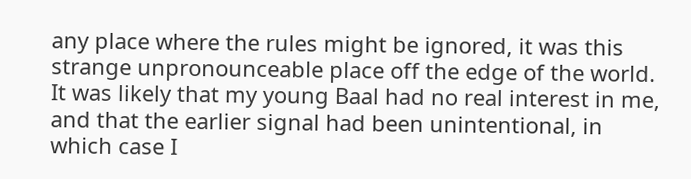any place where the rules might be ignored, it was this strange unpronounceable place off the edge of the world. It was likely that my young Baal had no real interest in me, and that the earlier signal had been unintentional, in which case I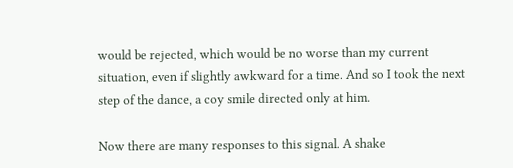would be rejected, which would be no worse than my current situation, even if slightly awkward for a time. And so I took the next step of the dance, a coy smile directed only at him.

Now there are many responses to this signal. A shake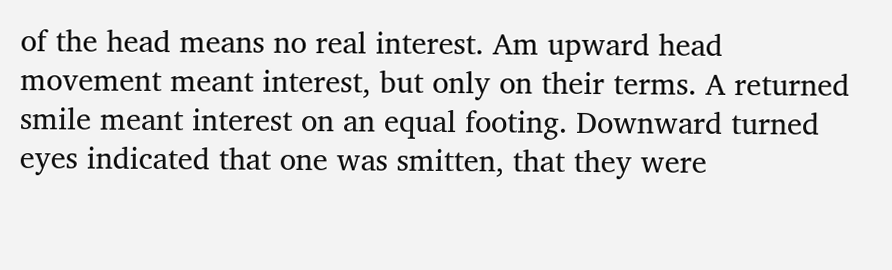of the head means no real interest. Am upward head movement meant interest, but only on their terms. A returned smile meant interest on an equal footing. Downward turned eyes indicated that one was smitten, that they were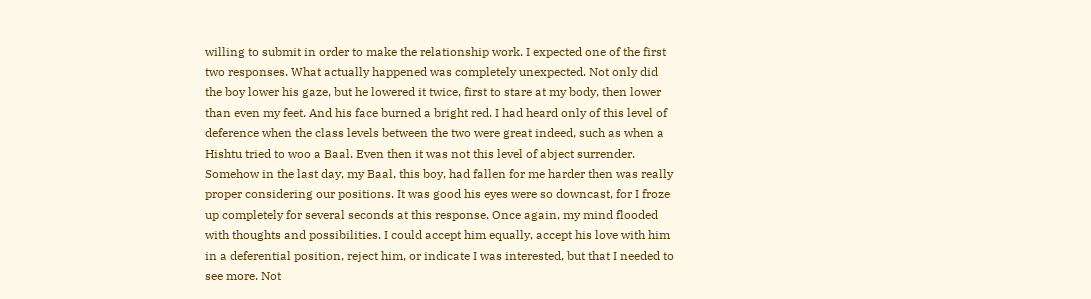willing to submit in order to make the relationship work. I expected one of the first two responses. What actually happened was completely unexpected. Not only did the boy lower his gaze, but he lowered it twice, first to stare at my body, then lower than even my feet. And his face burned a bright red. I had heard only of this level of deference when the class levels between the two were great indeed, such as when a Hishtu tried to woo a Baal. Even then it was not this level of abject surrender. Somehow in the last day, my Baal, this boy, had fallen for me harder then was really proper considering our positions. It was good his eyes were so downcast, for I froze up completely for several seconds at this response. Once again, my mind flooded with thoughts and possibilities. I could accept him equally, accept his love with him in a deferential position, reject him, or indicate I was interested, but that I needed to see more. Not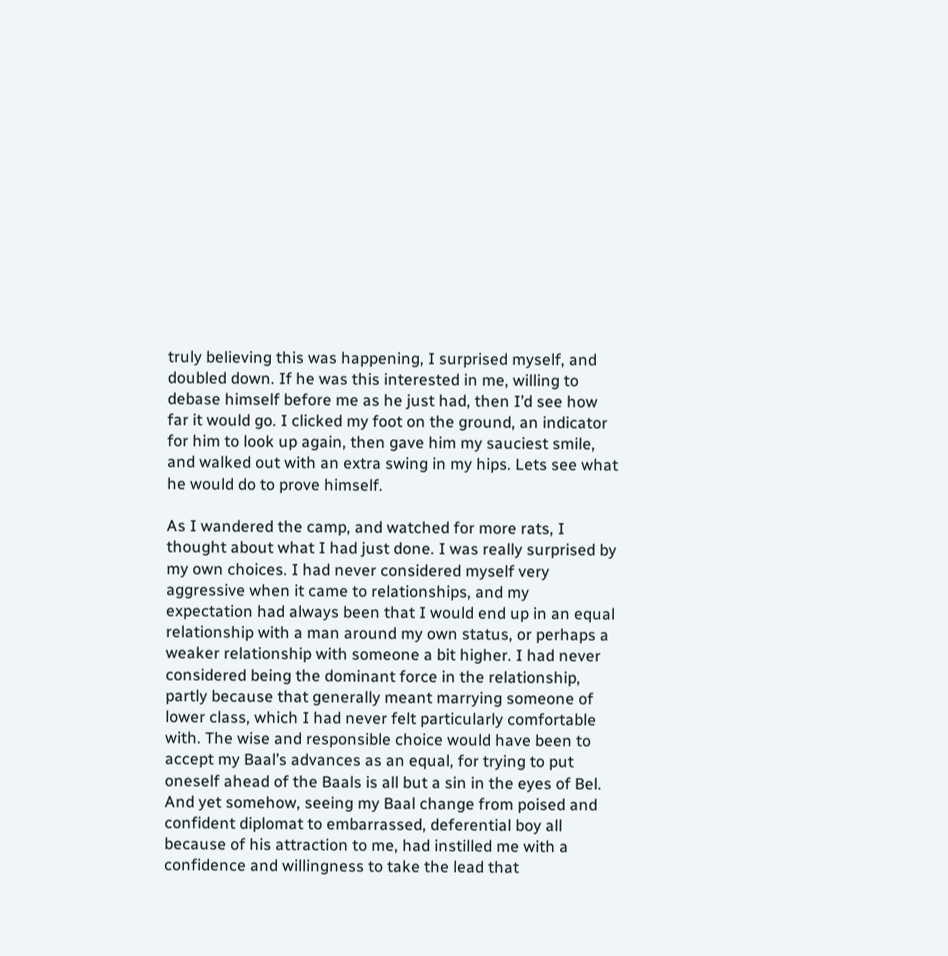truly believing this was happening, I surprised myself, and doubled down. If he was this interested in me, willing to debase himself before me as he just had, then I’d see how far it would go. I clicked my foot on the ground, an indicator for him to look up again, then gave him my sauciest smile, and walked out with an extra swing in my hips. Lets see what he would do to prove himself.

As I wandered the camp, and watched for more rats, I thought about what I had just done. I was really surprised by my own choices. I had never considered myself very aggressive when it came to relationships, and my expectation had always been that I would end up in an equal relationship with a man around my own status, or perhaps a weaker relationship with someone a bit higher. I had never considered being the dominant force in the relationship, partly because that generally meant marrying someone of lower class, which I had never felt particularly comfortable with. The wise and responsible choice would have been to accept my Baal’s advances as an equal, for trying to put oneself ahead of the Baals is all but a sin in the eyes of Bel. And yet somehow, seeing my Baal change from poised and confident diplomat to embarrassed, deferential boy all because of his attraction to me, had instilled me with a confidence and willingness to take the lead that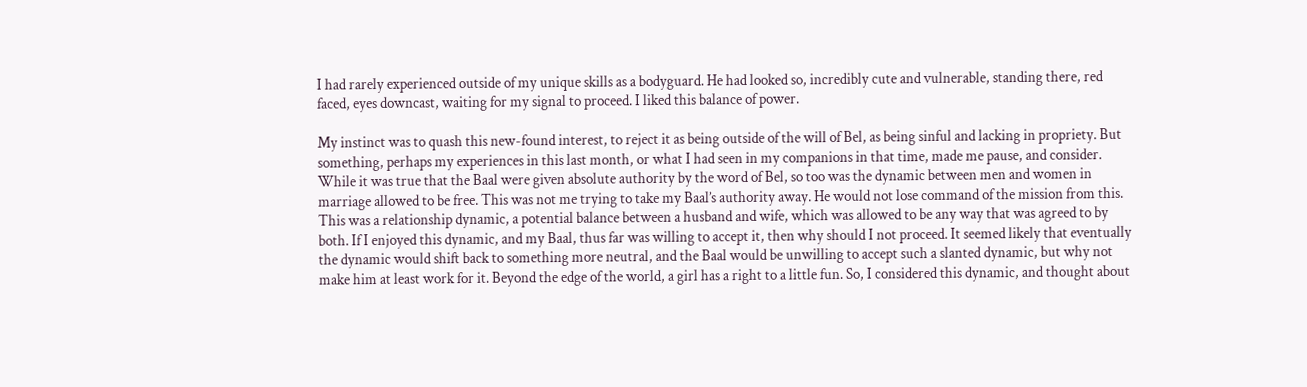I had rarely experienced outside of my unique skills as a bodyguard. He had looked so, incredibly cute and vulnerable, standing there, red faced, eyes downcast, waiting for my signal to proceed. I liked this balance of power.

My instinct was to quash this new-found interest, to reject it as being outside of the will of Bel, as being sinful and lacking in propriety. But something, perhaps my experiences in this last month, or what I had seen in my companions in that time, made me pause, and consider. While it was true that the Baal were given absolute authority by the word of Bel, so too was the dynamic between men and women in marriage allowed to be free. This was not me trying to take my Baal’s authority away. He would not lose command of the mission from this. This was a relationship dynamic, a potential balance between a husband and wife, which was allowed to be any way that was agreed to by both. If I enjoyed this dynamic, and my Baal, thus far was willing to accept it, then why should I not proceed. It seemed likely that eventually the dynamic would shift back to something more neutral, and the Baal would be unwilling to accept such a slanted dynamic, but why not make him at least work for it. Beyond the edge of the world, a girl has a right to a little fun. So, I considered this dynamic, and thought about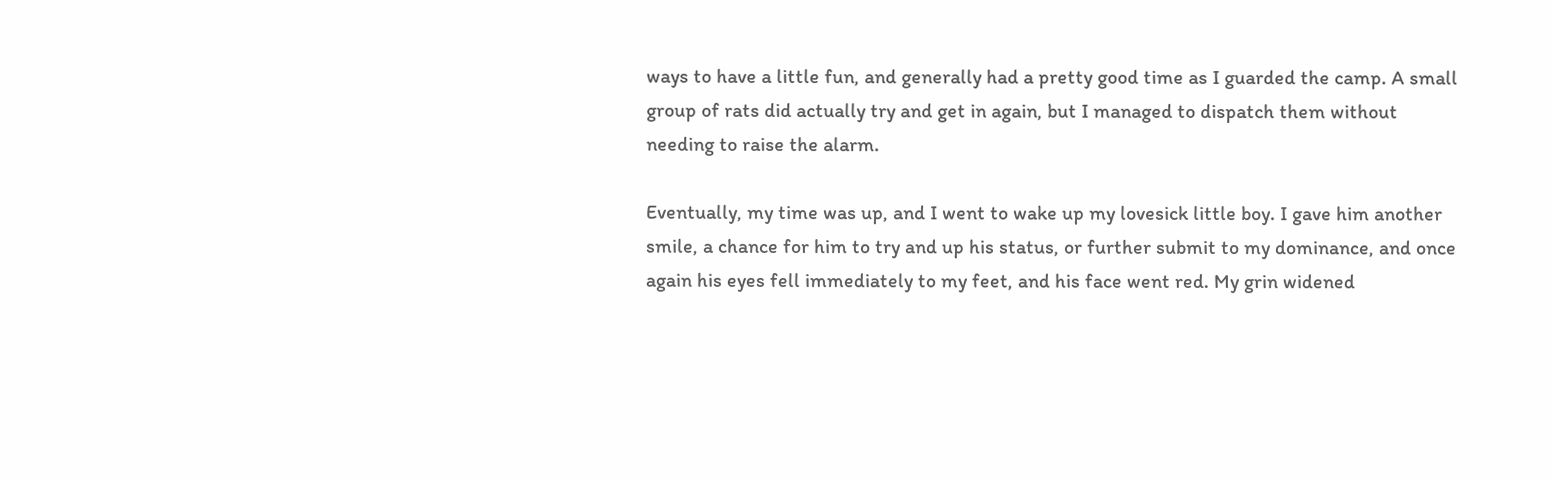ways to have a little fun, and generally had a pretty good time as I guarded the camp. A small group of rats did actually try and get in again, but I managed to dispatch them without needing to raise the alarm.

Eventually, my time was up, and I went to wake up my lovesick little boy. I gave him another smile, a chance for him to try and up his status, or further submit to my dominance, and once again his eyes fell immediately to my feet, and his face went red. My grin widened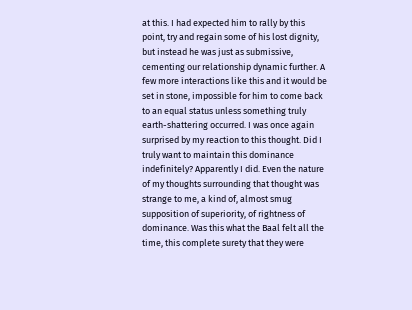at this. I had expected him to rally by this point, try and regain some of his lost dignity, but instead he was just as submissive, cementing our relationship dynamic further. A few more interactions like this and it would be set in stone, impossible for him to come back to an equal status unless something truly earth-shattering occurred. I was once again surprised by my reaction to this thought. Did I truly want to maintain this dominance indefinitely? Apparently I did. Even the nature of my thoughts surrounding that thought was strange to me, a kind of, almost smug supposition of superiority, of rightness of dominance. Was this what the Baal felt all the time, this complete surety that they were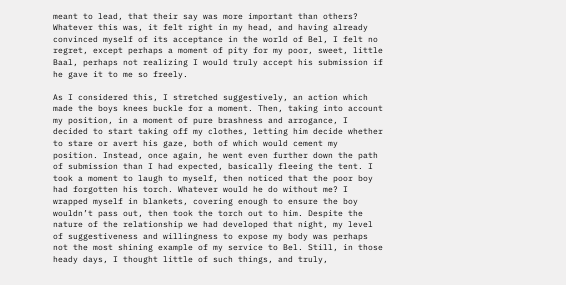meant to lead, that their say was more important than others? Whatever this was, it felt right in my head, and having already convinced myself of its acceptance in the world of Bel, I felt no regret, except perhaps a moment of pity for my poor, sweet, little Baal, perhaps not realizing I would truly accept his submission if he gave it to me so freely.

As I considered this, I stretched suggestively, an action which made the boys knees buckle for a moment. Then, taking into account my position, in a moment of pure brashness and arrogance, I decided to start taking off my clothes, letting him decide whether to stare or avert his gaze, both of which would cement my position. Instead, once again, he went even further down the path of submission than I had expected, basically fleeing the tent. I took a moment to laugh to myself, then noticed that the poor boy had forgotten his torch. Whatever would he do without me? I wrapped myself in blankets, covering enough to ensure the boy wouldn’t pass out, then took the torch out to him. Despite the nature of the relationship we had developed that night, my level of suggestiveness and willingness to expose my body was perhaps not the most shining example of my service to Bel. Still, in those heady days, I thought little of such things, and truly,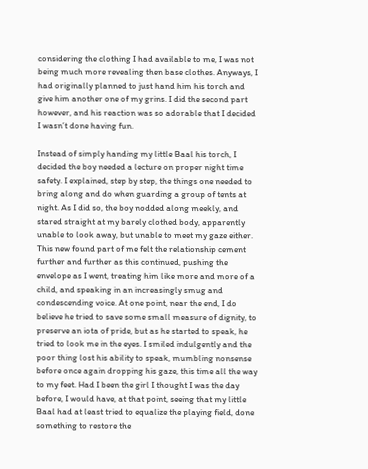considering the clothing I had available to me, I was not being much more revealing then base clothes. Anyways, I had originally planned to just hand him his torch and give him another one of my grins. I did the second part however, and his reaction was so adorable that I decided I wasn’t done having fun.

Instead of simply handing my little Baal his torch, I decided the boy needed a lecture on proper night time safety. I explained, step by step, the things one needed to bring along and do when guarding a group of tents at night. As I did so, the boy nodded along meekly, and stared straight at my barely clothed body, apparently unable to look away, but unable to meet my gaze either. This new found part of me felt the relationship cement further and further as this continued, pushing the envelope as I went, treating him like more and more of a child, and speaking in an increasingly smug and condescending voice. At one point, near the end, I do believe he tried to save some small measure of dignity, to preserve an iota of pride, but as he started to speak, he tried to look me in the eyes. I smiled indulgently and the poor thing lost his ability to speak, mumbling nonsense before once again dropping his gaze, this time all the way to my feet. Had I been the girl I thought I was the day before, I would have, at that point, seeing that my little Baal had at least tried to equalize the playing field, done something to restore the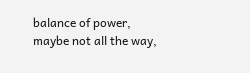balance of power, maybe not all the way,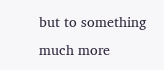but to something much more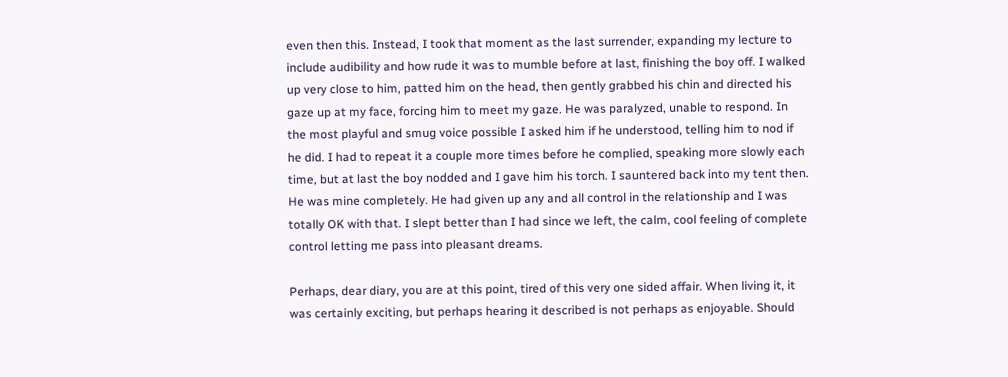even then this. Instead, I took that moment as the last surrender, expanding my lecture to include audibility and how rude it was to mumble before at last, finishing the boy off. I walked up very close to him, patted him on the head, then gently grabbed his chin and directed his gaze up at my face, forcing him to meet my gaze. He was paralyzed, unable to respond. In the most playful and smug voice possible I asked him if he understood, telling him to nod if he did. I had to repeat it a couple more times before he complied, speaking more slowly each time, but at last the boy nodded and I gave him his torch. I sauntered back into my tent then. He was mine completely. He had given up any and all control in the relationship and I was totally OK with that. I slept better than I had since we left, the calm, cool feeling of complete control letting me pass into pleasant dreams.

Perhaps, dear diary, you are at this point, tired of this very one sided affair. When living it, it was certainly exciting, but perhaps hearing it described is not perhaps as enjoyable. Should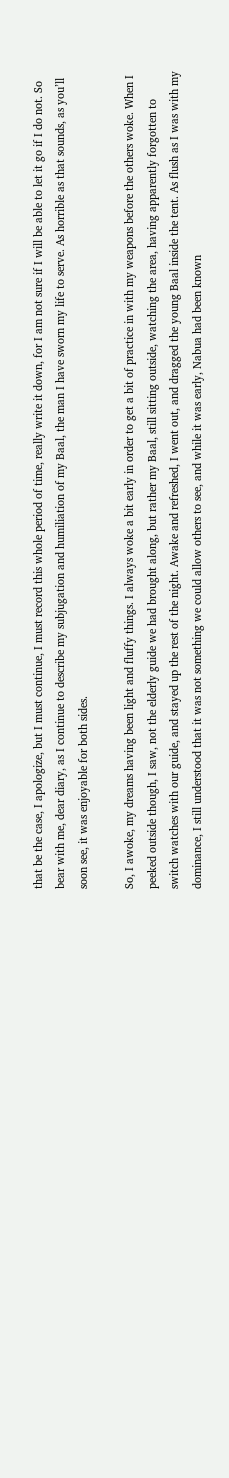that be the case, I apologize, but I must continue, I must record this whole period of time, really write it down, for I am not sure if I will be able to let it go if I do not. So bear with me, dear diary, as I continue to describe my subjugation and humiliation of my Baal, the man I have sworn my life to serve. As horrible as that sounds, as you’ll soon see, it was enjoyable for both sides.

So, I awoke, my dreams having been light and fluffy things. I always woke a bit early in order to get a bit of practice in with my weapons before the others woke. When I peeked outside though, I saw, not the elderly guide we had brought along, but rather my Baal, still sitting outside, watching the area, having apparently forgotten to switch watches with our guide, and stayed up the rest of the night. Awake and refreshed, I went out, and dragged the young Baal inside the tent. As flush as I was with my dominance, I still understood that it was not something we could allow others to see, and while it was early, Nabua had been known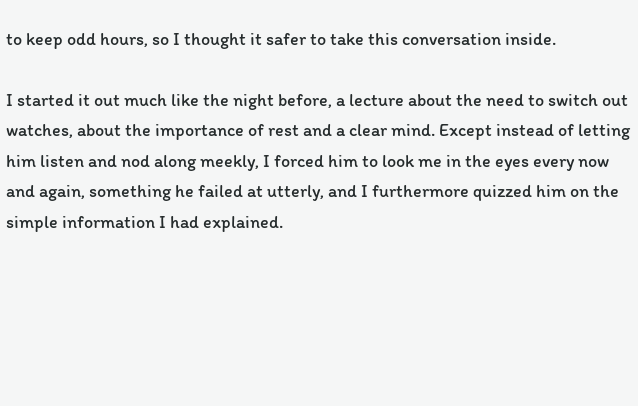to keep odd hours, so I thought it safer to take this conversation inside.

I started it out much like the night before, a lecture about the need to switch out watches, about the importance of rest and a clear mind. Except instead of letting him listen and nod along meekly, I forced him to look me in the eyes every now and again, something he failed at utterly, and I furthermore quizzed him on the simple information I had explained.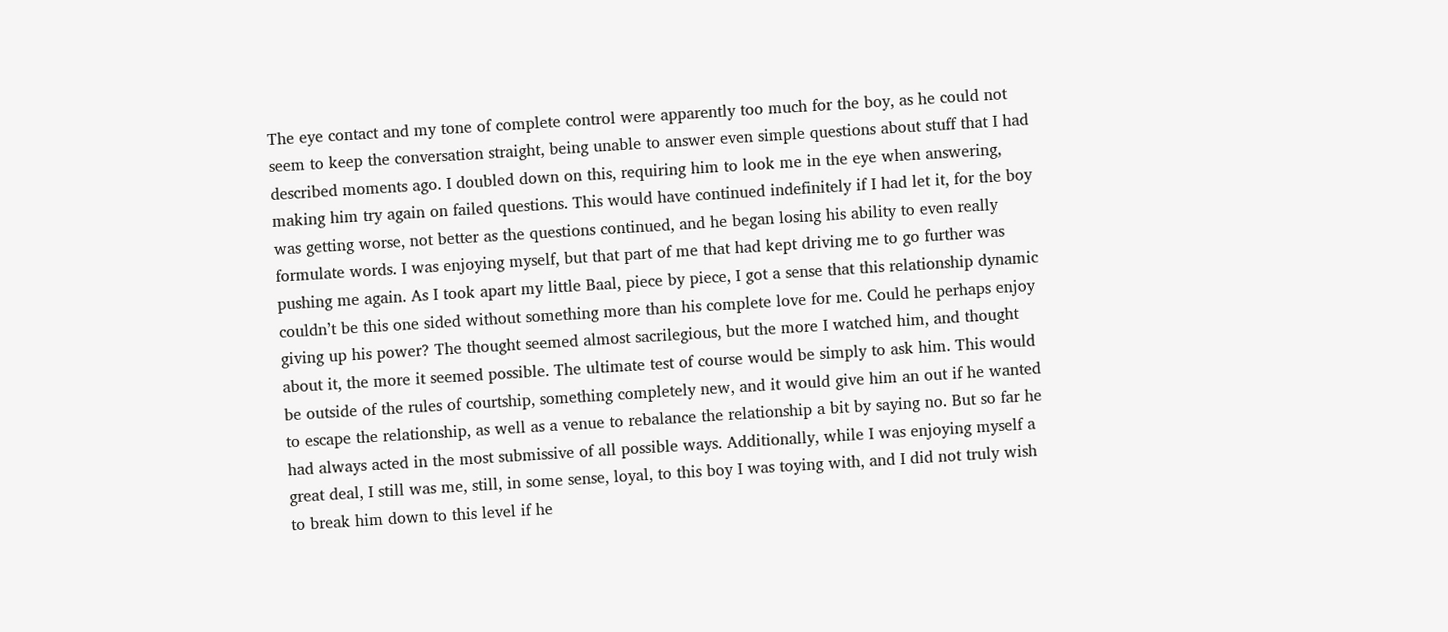The eye contact and my tone of complete control were apparently too much for the boy, as he could not seem to keep the conversation straight, being unable to answer even simple questions about stuff that I had described moments ago. I doubled down on this, requiring him to look me in the eye when answering, making him try again on failed questions. This would have continued indefinitely if I had let it, for the boy was getting worse, not better as the questions continued, and he began losing his ability to even really formulate words. I was enjoying myself, but that part of me that had kept driving me to go further was pushing me again. As I took apart my little Baal, piece by piece, I got a sense that this relationship dynamic couldn’t be this one sided without something more than his complete love for me. Could he perhaps enjoy giving up his power? The thought seemed almost sacrilegious, but the more I watched him, and thought about it, the more it seemed possible. The ultimate test of course would be simply to ask him. This would be outside of the rules of courtship, something completely new, and it would give him an out if he wanted to escape the relationship, as well as a venue to rebalance the relationship a bit by saying no. But so far he had always acted in the most submissive of all possible ways. Additionally, while I was enjoying myself a great deal, I still was me, still, in some sense, loyal, to this boy I was toying with, and I did not truly wish to break him down to this level if he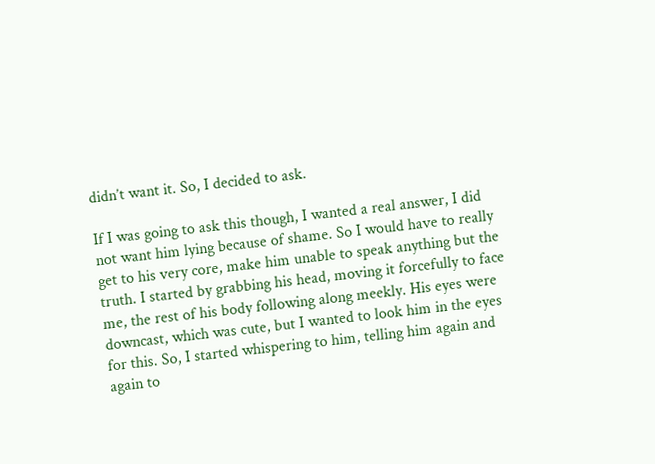didn’t want it. So, I decided to ask.

If I was going to ask this though, I wanted a real answer, I did not want him lying because of shame. So I would have to really get to his very core, make him unable to speak anything but the truth. I started by grabbing his head, moving it forcefully to face me, the rest of his body following along meekly. His eyes were downcast, which was cute, but I wanted to look him in the eyes for this. So, I started whispering to him, telling him again and again to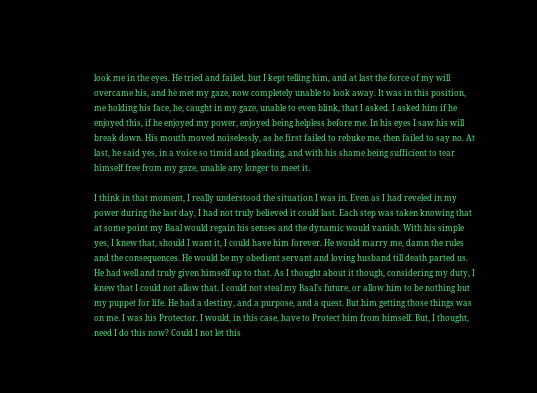look me in the eyes. He tried and failed, but I kept telling him, and at last the force of my will overcame his, and he met my gaze, now completely unable to look away. It was in this position, me holding his face, he, caught in my gaze, unable to even blink, that I asked. I asked him if he enjoyed this, if he enjoyed my power, enjoyed being helpless before me. In his eyes I saw his will break down. His mouth moved noiselessly, as he first failed to rebuke me, then failed to say no. At last, he said yes, in a voice so timid and pleading, and with his shame being sufficient to tear himself free from my gaze, unable any longer to meet it.

I think in that moment, I really understood the situation I was in. Even as I had reveled in my power during the last day, I had not truly believed it could last. Each step was taken knowing that at some point my Baal would regain his senses and the dynamic would vanish. With his simple yes, I knew that, should I want it, I could have him forever. He would marry me, damn the rules and the consequences. He would be my obedient servant and loving husband till death parted us. He had well and truly given himself up to that. As I thought about it though, considering my duty, I knew that I could not allow that. I could not steal my Baal’s future, or allow him to be nothing but my puppet for life. He had a destiny, and a purpose, and a quest. But him getting those things was on me. I was his Protector. I would, in this case, have to Protect him from himself. But, I thought, need I do this now? Could I not let this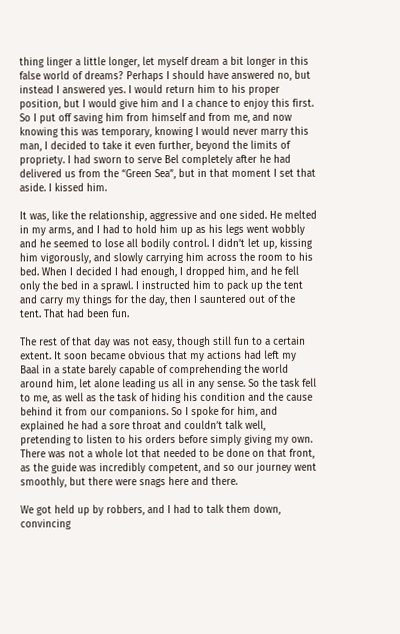thing linger a little longer, let myself dream a bit longer in this false world of dreams? Perhaps I should have answered no, but instead I answered yes. I would return him to his proper position, but I would give him and I a chance to enjoy this first. So I put off saving him from himself and from me, and now knowing this was temporary, knowing I would never marry this man, I decided to take it even further, beyond the limits of propriety. I had sworn to serve Bel completely after he had delivered us from the “Green Sea”, but in that moment I set that aside. I kissed him.

It was, like the relationship, aggressive and one sided. He melted in my arms, and I had to hold him up as his legs went wobbly and he seemed to lose all bodily control. I didn’t let up, kissing him vigorously, and slowly carrying him across the room to his bed. When I decided I had enough, I dropped him, and he fell only the bed in a sprawl. I instructed him to pack up the tent and carry my things for the day, then I sauntered out of the tent. That had been fun.

The rest of that day was not easy, though still fun to a certain extent. It soon became obvious that my actions had left my Baal in a state barely capable of comprehending the world around him, let alone leading us all in any sense. So the task fell to me, as well as the task of hiding his condition and the cause behind it from our companions. So I spoke for him, and explained he had a sore throat and couldn’t talk well, pretending to listen to his orders before simply giving my own. There was not a whole lot that needed to be done on that front, as the guide was incredibly competent, and so our journey went smoothly, but there were snags here and there.

We got held up by robbers, and I had to talk them down, convincing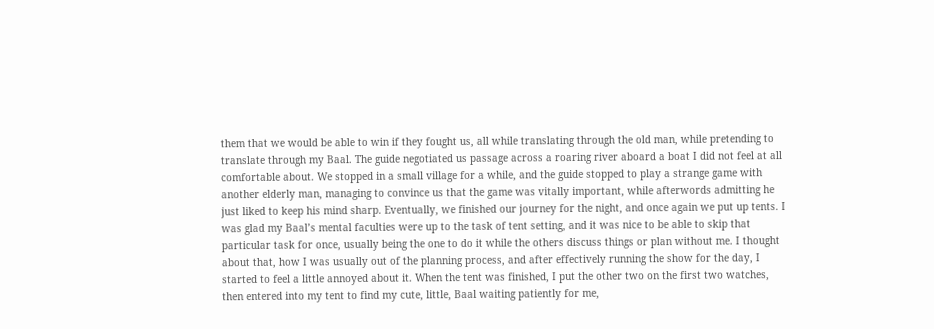them that we would be able to win if they fought us, all while translating through the old man, while pretending to translate through my Baal. The guide negotiated us passage across a roaring river aboard a boat I did not feel at all comfortable about. We stopped in a small village for a while, and the guide stopped to play a strange game with another elderly man, managing to convince us that the game was vitally important, while afterwords admitting he just liked to keep his mind sharp. Eventually, we finished our journey for the night, and once again we put up tents. I was glad my Baal’s mental faculties were up to the task of tent setting, and it was nice to be able to skip that particular task for once, usually being the one to do it while the others discuss things or plan without me. I thought about that, how I was usually out of the planning process, and after effectively running the show for the day, I started to feel a little annoyed about it. When the tent was finished, I put the other two on the first two watches, then entered into my tent to find my cute, little, Baal waiting patiently for me,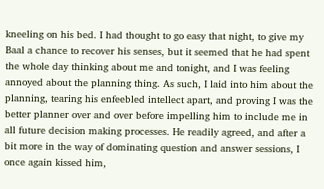kneeling on his bed. I had thought to go easy that night, to give my Baal a chance to recover his senses, but it seemed that he had spent the whole day thinking about me and tonight, and I was feeling annoyed about the planning thing. As such, I laid into him about the planning, tearing his enfeebled intellect apart, and proving I was the better planner over and over before impelling him to include me in all future decision making processes. He readily agreed, and after a bit more in the way of dominating question and answer sessions, I once again kissed him,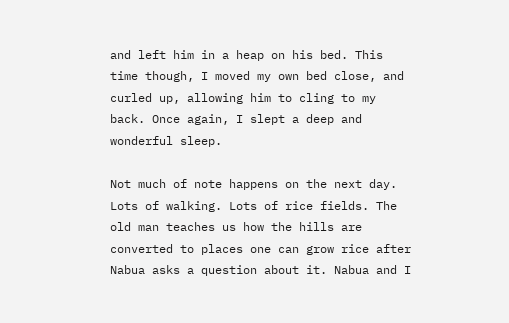and left him in a heap on his bed. This time though, I moved my own bed close, and curled up, allowing him to cling to my back. Once again, I slept a deep and wonderful sleep.

Not much of note happens on the next day. Lots of walking. Lots of rice fields. The old man teaches us how the hills are converted to places one can grow rice after Nabua asks a question about it. Nabua and I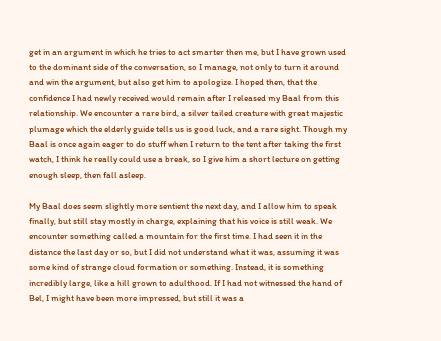get in an argument in which he tries to act smarter then me, but I have grown used to the dominant side of the conversation, so I manage, not only to turn it around and win the argument, but also get him to apologize. I hoped then, that the confidence I had newly received would remain after I released my Baal from this relationship. We encounter a rare bird, a silver tailed creature with great majestic plumage which the elderly guide tells us is good luck, and a rare sight. Though my Baal is once again eager to do stuff when I return to the tent after taking the first watch, I think he really could use a break, so I give him a short lecture on getting enough sleep, then fall asleep.

My Baal does seem slightly more sentient the next day, and I allow him to speak finally, but still stay mostly in charge, explaining that his voice is still weak. We encounter something called a mountain for the first time. I had seen it in the distance the last day or so, but I did not understand what it was, assuming it was some kind of strange cloud formation or something. Instead, it is something incredibly large, like a hill grown to adulthood. If I had not witnessed the hand of Bel, I might have been more impressed, but still it was a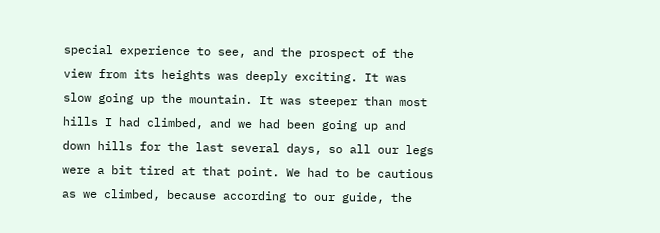special experience to see, and the prospect of the view from its heights was deeply exciting. It was slow going up the mountain. It was steeper than most hills I had climbed, and we had been going up and down hills for the last several days, so all our legs were a bit tired at that point. We had to be cautious as we climbed, because according to our guide, the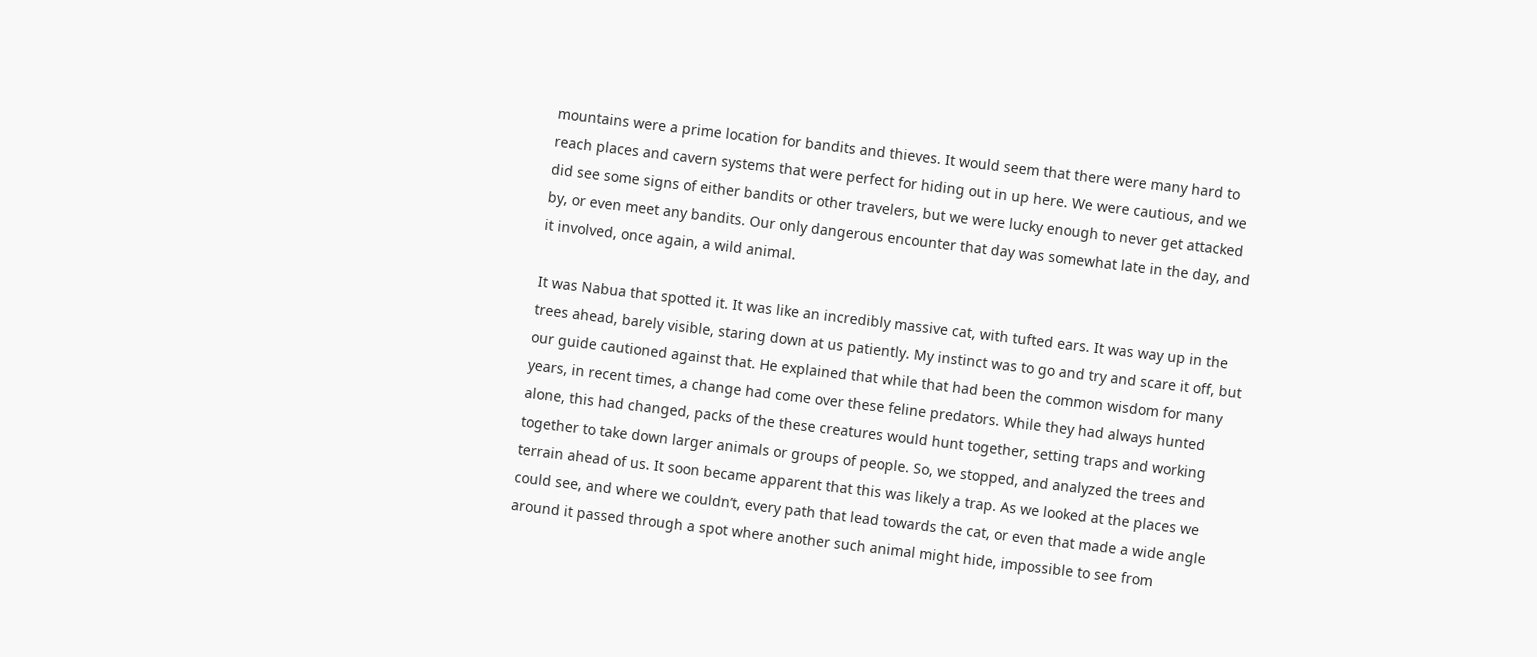mountains were a prime location for bandits and thieves. It would seem that there were many hard to reach places and cavern systems that were perfect for hiding out in up here. We were cautious, and we did see some signs of either bandits or other travelers, but we were lucky enough to never get attacked by, or even meet any bandits. Our only dangerous encounter that day was somewhat late in the day, and it involved, once again, a wild animal.

It was Nabua that spotted it. It was like an incredibly massive cat, with tufted ears. It was way up in the trees ahead, barely visible, staring down at us patiently. My instinct was to go and try and scare it off, but our guide cautioned against that. He explained that while that had been the common wisdom for many years, in recent times, a change had come over these feline predators. While they had always hunted alone, this had changed, packs of the these creatures would hunt together, setting traps and working together to take down larger animals or groups of people. So, we stopped, and analyzed the trees and terrain ahead of us. It soon became apparent that this was likely a trap. As we looked at the places we could see, and where we couldn’t, every path that lead towards the cat, or even that made a wide angle around it passed through a spot where another such animal might hide, impossible to see from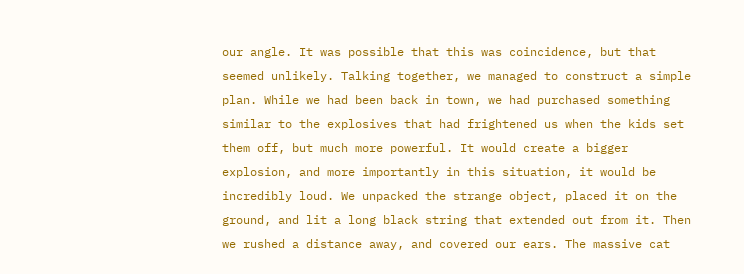our angle. It was possible that this was coincidence, but that seemed unlikely. Talking together, we managed to construct a simple plan. While we had been back in town, we had purchased something similar to the explosives that had frightened us when the kids set them off, but much more powerful. It would create a bigger explosion, and more importantly in this situation, it would be incredibly loud. We unpacked the strange object, placed it on the ground, and lit a long black string that extended out from it. Then we rushed a distance away, and covered our ears. The massive cat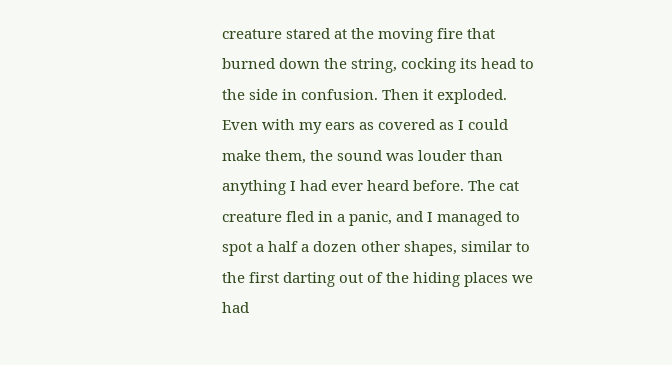creature stared at the moving fire that burned down the string, cocking its head to the side in confusion. Then it exploded. Even with my ears as covered as I could make them, the sound was louder than anything I had ever heard before. The cat creature fled in a panic, and I managed to spot a half a dozen other shapes, similar to the first darting out of the hiding places we had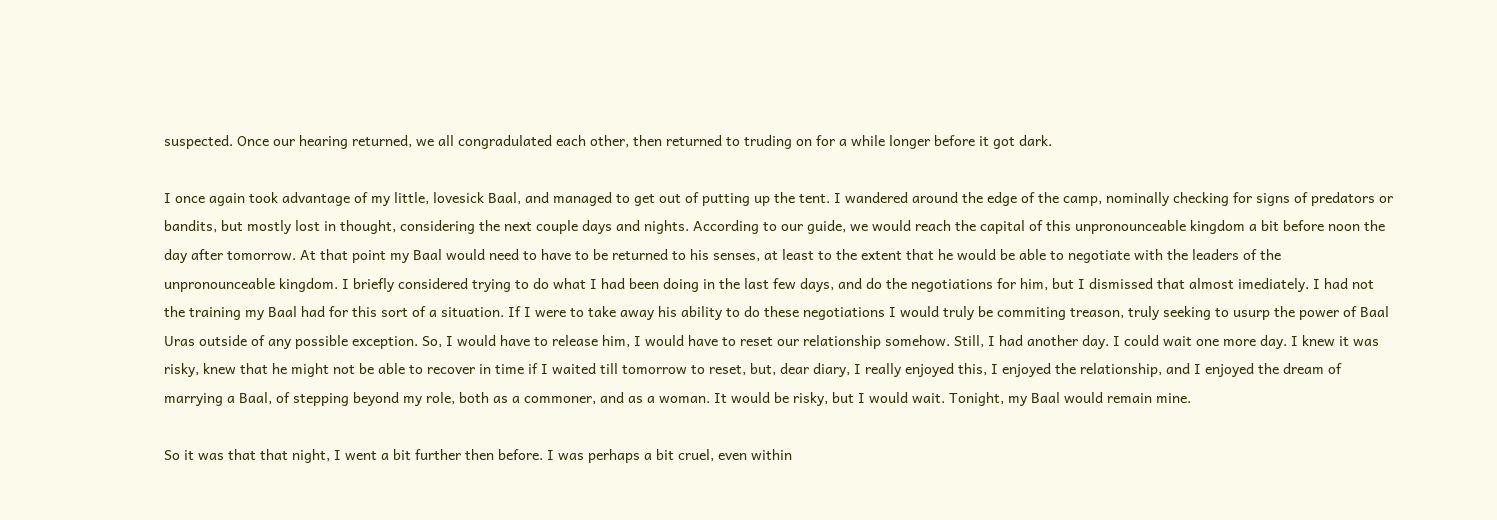suspected. Once our hearing returned, we all congradulated each other, then returned to truding on for a while longer before it got dark.

I once again took advantage of my little, lovesick Baal, and managed to get out of putting up the tent. I wandered around the edge of the camp, nominally checking for signs of predators or bandits, but mostly lost in thought, considering the next couple days and nights. According to our guide, we would reach the capital of this unpronounceable kingdom a bit before noon the day after tomorrow. At that point my Baal would need to have to be returned to his senses, at least to the extent that he would be able to negotiate with the leaders of the unpronounceable kingdom. I briefly considered trying to do what I had been doing in the last few days, and do the negotiations for him, but I dismissed that almost imediately. I had not the training my Baal had for this sort of a situation. If I were to take away his ability to do these negotiations I would truly be commiting treason, truly seeking to usurp the power of Baal Uras outside of any possible exception. So, I would have to release him, I would have to reset our relationship somehow. Still, I had another day. I could wait one more day. I knew it was risky, knew that he might not be able to recover in time if I waited till tomorrow to reset, but, dear diary, I really enjoyed this, I enjoyed the relationship, and I enjoyed the dream of marrying a Baal, of stepping beyond my role, both as a commoner, and as a woman. It would be risky, but I would wait. Tonight, my Baal would remain mine.

So it was that that night, I went a bit further then before. I was perhaps a bit cruel, even within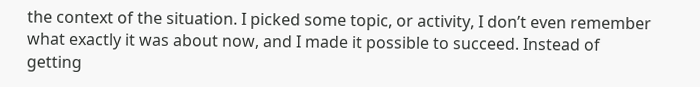the context of the situation. I picked some topic, or activity, I don’t even remember what exactly it was about now, and I made it possible to succeed. Instead of getting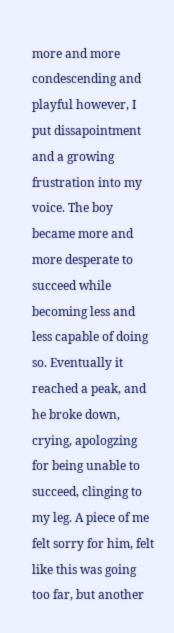more and more condescending and playful however, I put dissapointment and a growing frustration into my voice. The boy became more and more desperate to succeed while becoming less and less capable of doing so. Eventually it reached a peak, and he broke down, crying, apologzing for being unable to succeed, clinging to my leg. A piece of me felt sorry for him, felt like this was going too far, but another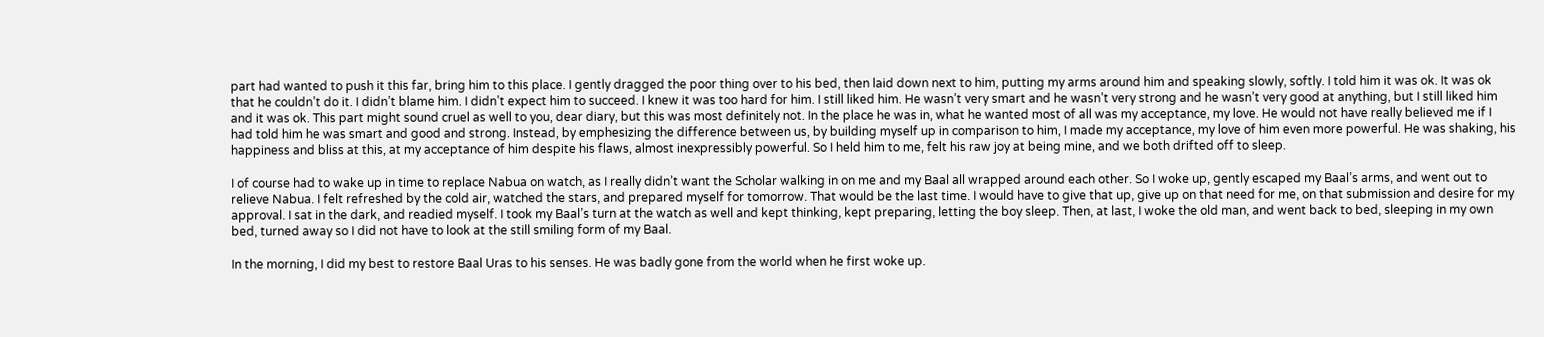part had wanted to push it this far, bring him to this place. I gently dragged the poor thing over to his bed, then laid down next to him, putting my arms around him and speaking slowly, softly. I told him it was ok. It was ok that he couldn’t do it. I didn’t blame him. I didn’t expect him to succeed. I knew it was too hard for him. I still liked him. He wasn’t very smart and he wasn’t very strong and he wasn’t very good at anything, but I still liked him and it was ok. This part might sound cruel as well to you, dear diary, but this was most definitely not. In the place he was in, what he wanted most of all was my acceptance, my love. He would not have really believed me if I had told him he was smart and good and strong. Instead, by emphesizing the difference between us, by building myself up in comparison to him, I made my acceptance, my love of him even more powerful. He was shaking, his happiness and bliss at this, at my acceptance of him despite his flaws, almost inexpressibly powerful. So I held him to me, felt his raw joy at being mine, and we both drifted off to sleep.

I of course had to wake up in time to replace Nabua on watch, as I really didn’t want the Scholar walking in on me and my Baal all wrapped around each other. So I woke up, gently escaped my Baal’s arms, and went out to relieve Nabua. I felt refreshed by the cold air, watched the stars, and prepared myself for tomorrow. That would be the last time. I would have to give that up, give up on that need for me, on that submission and desire for my approval. I sat in the dark, and readied myself. I took my Baal’s turn at the watch as well and kept thinking, kept preparing, letting the boy sleep. Then, at last, I woke the old man, and went back to bed, sleeping in my own bed, turned away so I did not have to look at the still smiling form of my Baal.

In the morning, I did my best to restore Baal Uras to his senses. He was badly gone from the world when he first woke up.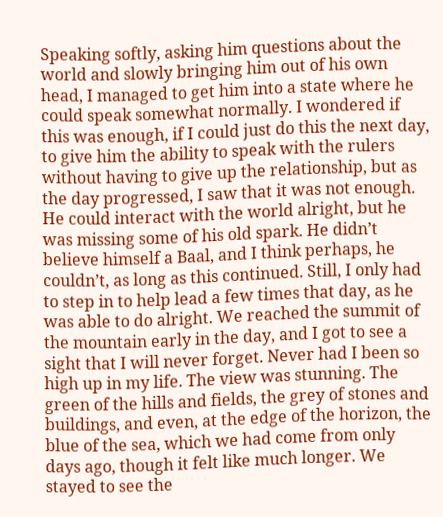Speaking softly, asking him questions about the world and slowly bringing him out of his own head, I managed to get him into a state where he could speak somewhat normally. I wondered if this was enough, if I could just do this the next day, to give him the ability to speak with the rulers without having to give up the relationship, but as the day progressed, I saw that it was not enough. He could interact with the world alright, but he was missing some of his old spark. He didn’t believe himself a Baal, and I think perhaps, he couldn’t, as long as this continued. Still, I only had to step in to help lead a few times that day, as he was able to do alright. We reached the summit of the mountain early in the day, and I got to see a sight that I will never forget. Never had I been so high up in my life. The view was stunning. The green of the hills and fields, the grey of stones and buildings, and even, at the edge of the horizon, the blue of the sea, which we had come from only days ago, though it felt like much longer. We stayed to see the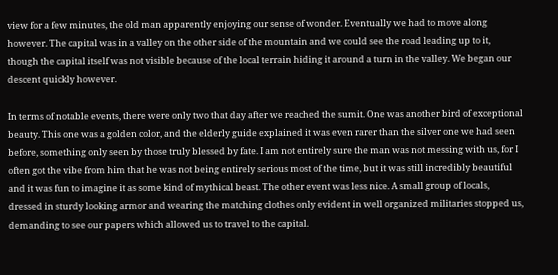view for a few minutes, the old man apparently enjoying our sense of wonder. Eventually we had to move along however. The capital was in a valley on the other side of the mountain and we could see the road leading up to it, though the capital itself was not visible because of the local terrain hiding it around a turn in the valley. We began our descent quickly however.

In terms of notable events, there were only two that day after we reached the sumit. One was another bird of exceptional beauty. This one was a golden color, and the elderly guide explained it was even rarer than the silver one we had seen before, something only seen by those truly blessed by fate. I am not entirely sure the man was not messing with us, for I often got the vibe from him that he was not being entirely serious most of the time, but it was still incredibly beautiful and it was fun to imagine it as some kind of mythical beast. The other event was less nice. A small group of locals, dressed in sturdy looking armor and wearing the matching clothes only evident in well organized militaries stopped us, demanding to see our papers which allowed us to travel to the capital.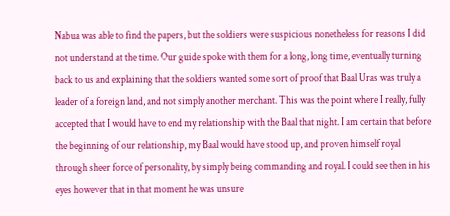Nabua was able to find the papers, but the soldiers were suspicious nonetheless for reasons I did not understand at the time. Our guide spoke with them for a long, long time, eventually turning back to us and explaining that the soldiers wanted some sort of proof that Baal Uras was truly a leader of a foreign land, and not simply another merchant. This was the point where I really, fully accepted that I would have to end my relationship with the Baal that night. I am certain that before the beginning of our relationship, my Baal would have stood up, and proven himself royal through sheer force of personality, by simply being commanding and royal. I could see then in his eyes however that in that moment he was unsure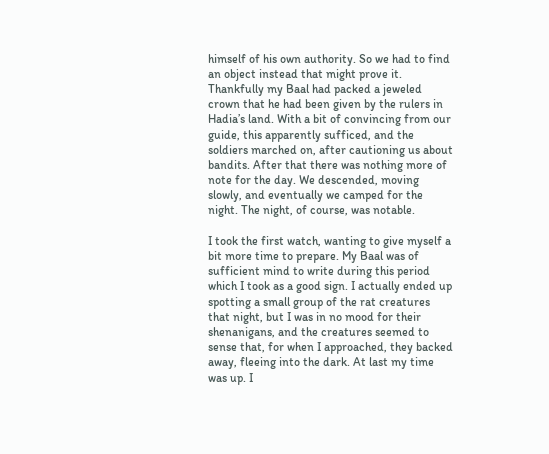himself of his own authority. So we had to find an object instead that might prove it. Thankfully my Baal had packed a jeweled crown that he had been given by the rulers in Hadia’s land. With a bit of convincing from our guide, this apparently sufficed, and the soldiers marched on, after cautioning us about bandits. After that there was nothing more of note for the day. We descended, moving slowly, and eventually we camped for the night. The night, of course, was notable.

I took the first watch, wanting to give myself a bit more time to prepare. My Baal was of sufficient mind to write during this period which I took as a good sign. I actually ended up spotting a small group of the rat creatures that night, but I was in no mood for their shenanigans, and the creatures seemed to sense that, for when I approached, they backed away, fleeing into the dark. At last my time was up. I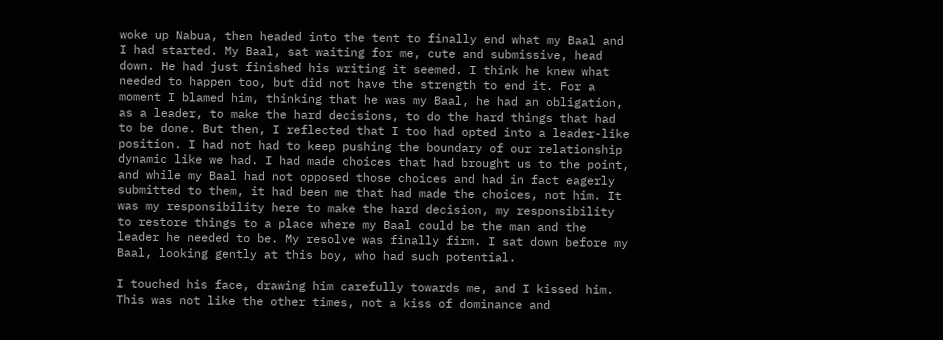woke up Nabua, then headed into the tent to finally end what my Baal and I had started. My Baal, sat waiting for me, cute and submissive, head down. He had just finished his writing it seemed. I think he knew what needed to happen too, but did not have the strength to end it. For a moment I blamed him, thinking that he was my Baal, he had an obligation, as a leader, to make the hard decisions, to do the hard things that had to be done. But then, I reflected that I too had opted into a leader-like position. I had not had to keep pushing the boundary of our relationship dynamic like we had. I had made choices that had brought us to the point, and while my Baal had not opposed those choices and had in fact eagerly submitted to them, it had been me that had made the choices, not him. It was my responsibility here to make the hard decision, my responsibility to restore things to a place where my Baal could be the man and the leader he needed to be. My resolve was finally firm. I sat down before my Baal, looking gently at this boy, who had such potential.

I touched his face, drawing him carefully towards me, and I kissed him. This was not like the other times, not a kiss of dominance and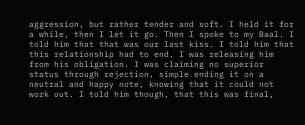aggression, but rather tender and soft. I held it for a while, then I let it go. Then I spoke to my Baal. I told him that that was our last kiss. I told him that this relationship had to end. I was releasing him from his obligation. I was claiming no superior status through rejection, simple ending it on a neutral and happy note, knowing that it could not work out. I told him though, that this was final,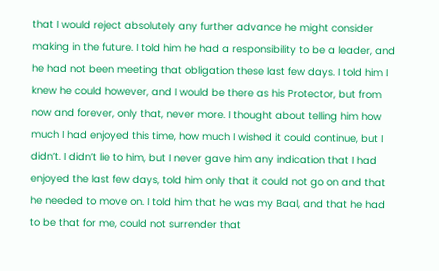that I would reject absolutely any further advance he might consider making in the future. I told him he had a responsibility to be a leader, and he had not been meeting that obligation these last few days. I told him I knew he could however, and I would be there as his Protector, but from now and forever, only that, never more. I thought about telling him how much I had enjoyed this time, how much I wished it could continue, but I didn’t. I didn’t lie to him, but I never gave him any indication that I had enjoyed the last few days, told him only that it could not go on and that he needed to move on. I told him that he was my Baal, and that he had to be that for me, could not surrender that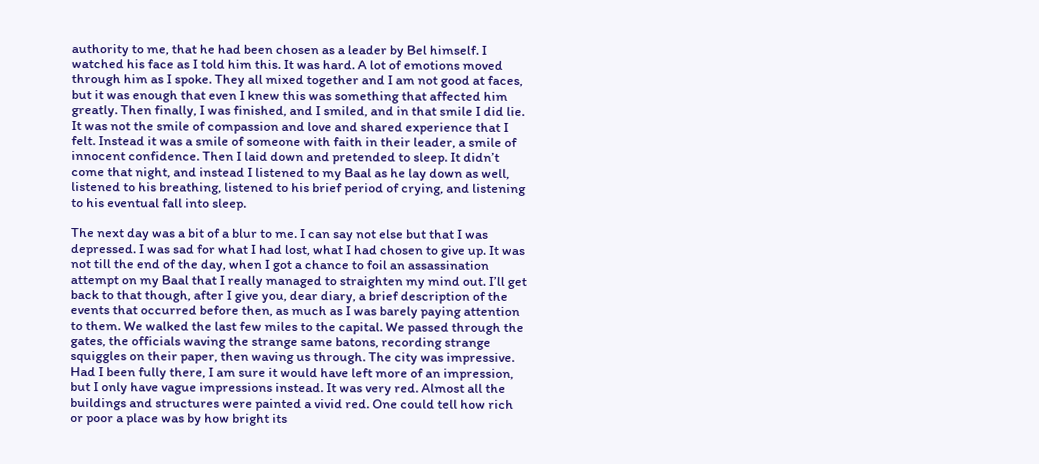authority to me, that he had been chosen as a leader by Bel himself. I watched his face as I told him this. It was hard. A lot of emotions moved through him as I spoke. They all mixed together and I am not good at faces, but it was enough that even I knew this was something that affected him greatly. Then finally, I was finished, and I smiled, and in that smile I did lie. It was not the smile of compassion and love and shared experience that I felt. Instead it was a smile of someone with faith in their leader, a smile of innocent confidence. Then I laid down and pretended to sleep. It didn’t come that night, and instead I listened to my Baal as he lay down as well, listened to his breathing, listened to his brief period of crying, and listening to his eventual fall into sleep.

The next day was a bit of a blur to me. I can say not else but that I was depressed. I was sad for what I had lost, what I had chosen to give up. It was not till the end of the day, when I got a chance to foil an assassination attempt on my Baal that I really managed to straighten my mind out. I’ll get back to that though, after I give you, dear diary, a brief description of the events that occurred before then, as much as I was barely paying attention to them. We walked the last few miles to the capital. We passed through the gates, the officials waving the strange same batons, recording strange squiggles on their paper, then waving us through. The city was impressive. Had I been fully there, I am sure it would have left more of an impression, but I only have vague impressions instead. It was very red. Almost all the buildings and structures were painted a vivid red. One could tell how rich or poor a place was by how bright its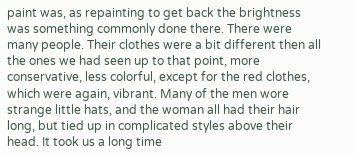paint was, as repainting to get back the brightness was something commonly done there. There were many people. Their clothes were a bit different then all the ones we had seen up to that point, more conservative, less colorful, except for the red clothes, which were again, vibrant. Many of the men wore strange little hats, and the woman all had their hair long, but tied up in complicated styles above their head. It took us a long time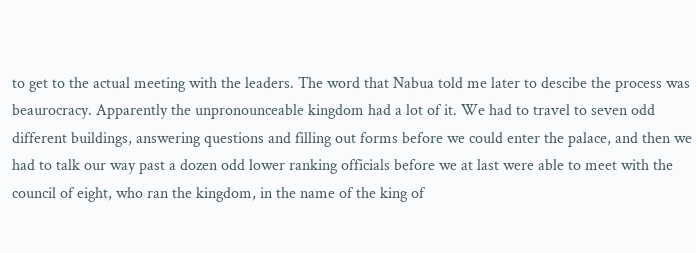to get to the actual meeting with the leaders. The word that Nabua told me later to descibe the process was beaurocracy. Apparently the unpronounceable kingdom had a lot of it. We had to travel to seven odd different buildings, answering questions and filling out forms before we could enter the palace, and then we had to talk our way past a dozen odd lower ranking officials before we at last were able to meet with the council of eight, who ran the kingdom, in the name of the king of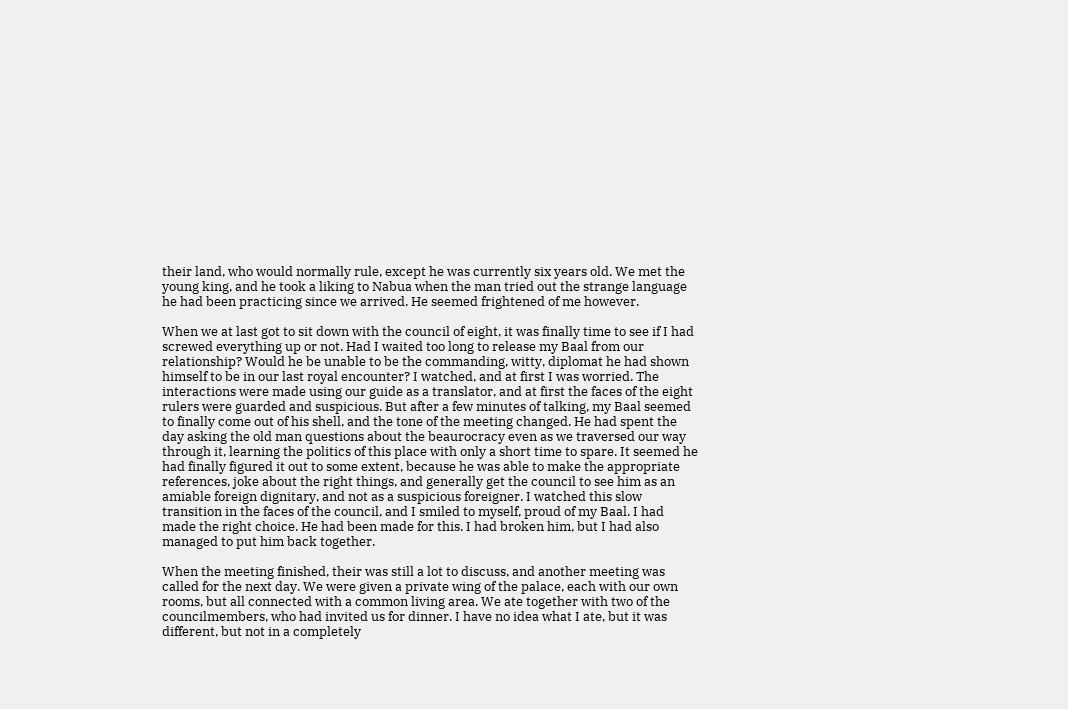their land, who would normally rule, except he was currently six years old. We met the young king, and he took a liking to Nabua when the man tried out the strange language he had been practicing since we arrived. He seemed frightened of me however.

When we at last got to sit down with the council of eight, it was finally time to see if I had screwed everything up or not. Had I waited too long to release my Baal from our relationship? Would he be unable to be the commanding, witty, diplomat he had shown himself to be in our last royal encounter? I watched, and at first I was worried. The interactions were made using our guide as a translator, and at first the faces of the eight rulers were guarded and suspicious. But after a few minutes of talking, my Baal seemed to finally come out of his shell, and the tone of the meeting changed. He had spent the day asking the old man questions about the beaurocracy even as we traversed our way through it, learning the politics of this place with only a short time to spare. It seemed he had finally figured it out to some extent, because he was able to make the appropriate references, joke about the right things, and generally get the council to see him as an amiable foreign dignitary, and not as a suspicious foreigner. I watched this slow transition in the faces of the council, and I smiled to myself, proud of my Baal. I had made the right choice. He had been made for this. I had broken him, but I had also managed to put him back together.

When the meeting finished, their was still a lot to discuss, and another meeting was called for the next day. We were given a private wing of the palace, each with our own rooms, but all connected with a common living area. We ate together with two of the councilmembers, who had invited us for dinner. I have no idea what I ate, but it was different, but not in a completely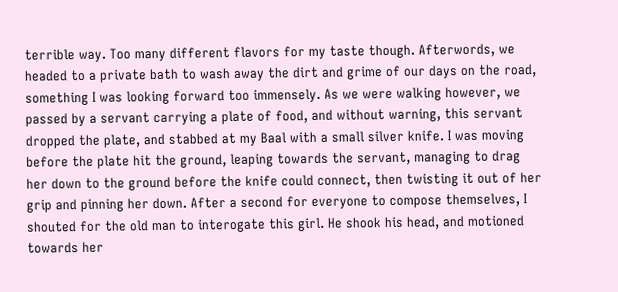terrible way. Too many different flavors for my taste though. Afterwords, we headed to a private bath to wash away the dirt and grime of our days on the road, something I was looking forward too immensely. As we were walking however, we passed by a servant carrying a plate of food, and without warning, this servant dropped the plate, and stabbed at my Baal with a small silver knife. I was moving before the plate hit the ground, leaping towards the servant, managing to drag her down to the ground before the knife could connect, then twisting it out of her grip and pinning her down. After a second for everyone to compose themselves, I shouted for the old man to interogate this girl. He shook his head, and motioned towards her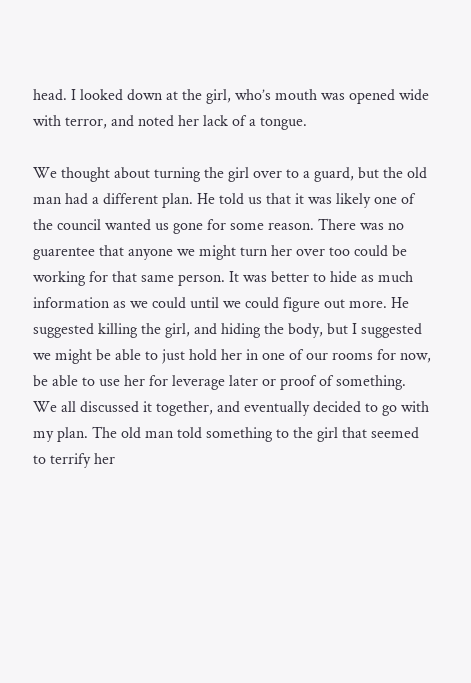head. I looked down at the girl, who’s mouth was opened wide with terror, and noted her lack of a tongue.

We thought about turning the girl over to a guard, but the old man had a different plan. He told us that it was likely one of the council wanted us gone for some reason. There was no guarentee that anyone we might turn her over too could be working for that same person. It was better to hide as much information as we could until we could figure out more. He suggested killing the girl, and hiding the body, but I suggested we might be able to just hold her in one of our rooms for now, be able to use her for leverage later or proof of something. We all discussed it together, and eventually decided to go with my plan. The old man told something to the girl that seemed to terrify her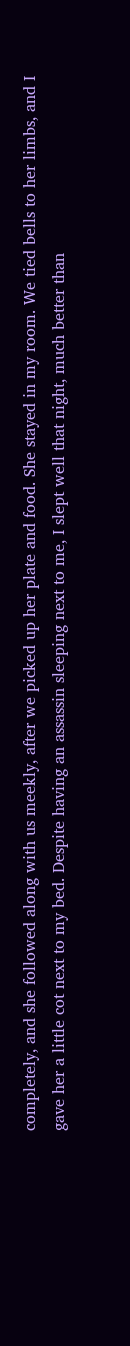completely, and she followed along with us meekly, after we picked up her plate and food. She stayed in my room. We tied bells to her limbs, and I gave her a little cot next to my bed. Despite having an assassin sleeping next to me, I slept well that night, much better than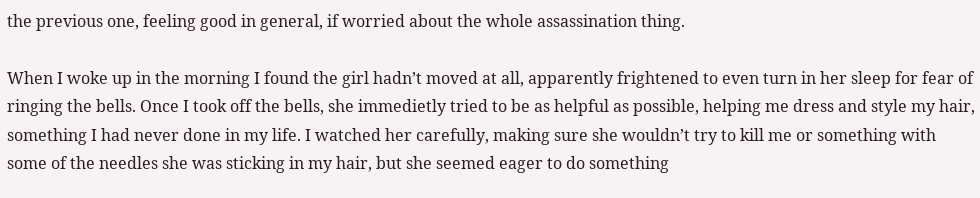the previous one, feeling good in general, if worried about the whole assassination thing.

When I woke up in the morning I found the girl hadn’t moved at all, apparently frightened to even turn in her sleep for fear of ringing the bells. Once I took off the bells, she immedietly tried to be as helpful as possible, helping me dress and style my hair, something I had never done in my life. I watched her carefully, making sure she wouldn’t try to kill me or something with some of the needles she was sticking in my hair, but she seemed eager to do something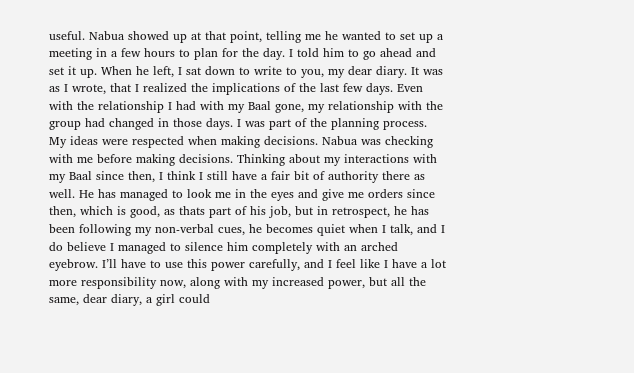useful. Nabua showed up at that point, telling me he wanted to set up a meeting in a few hours to plan for the day. I told him to go ahead and set it up. When he left, I sat down to write to you, my dear diary. It was as I wrote, that I realized the implications of the last few days. Even with the relationship I had with my Baal gone, my relationship with the group had changed in those days. I was part of the planning process. My ideas were respected when making decisions. Nabua was checking with me before making decisions. Thinking about my interactions with my Baal since then, I think I still have a fair bit of authority there as well. He has managed to look me in the eyes and give me orders since then, which is good, as thats part of his job, but in retrospect, he has been following my non-verbal cues, he becomes quiet when I talk, and I do believe I managed to silence him completely with an arched eyebrow. I’ll have to use this power carefully, and I feel like I have a lot more responsibility now, along with my increased power, but all the same, dear diary, a girl could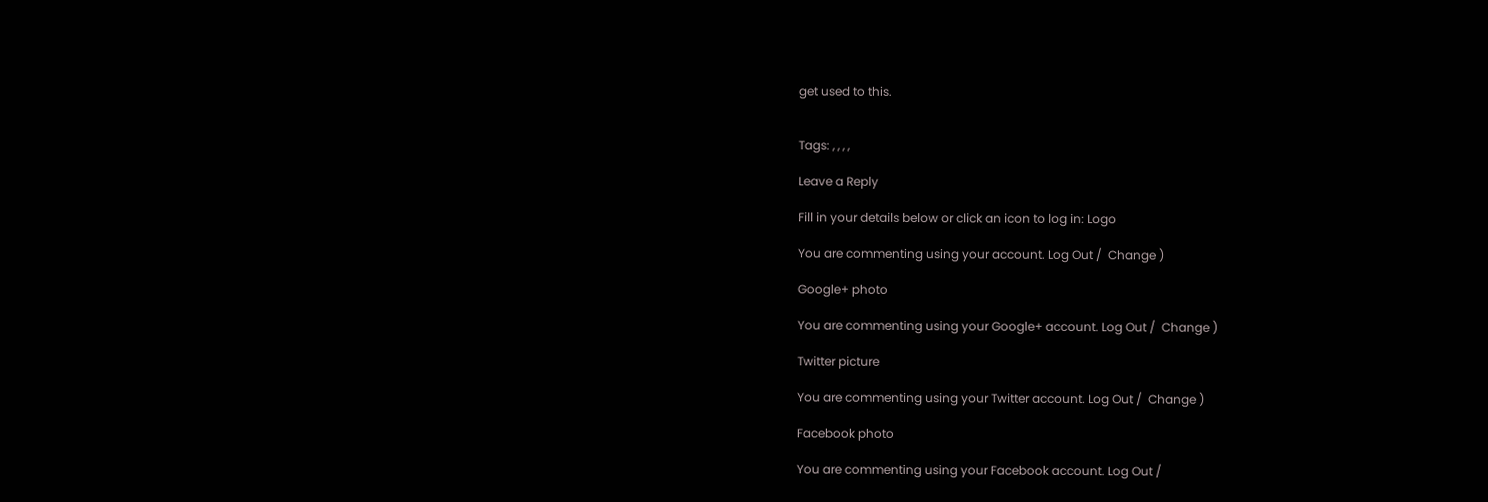get used to this.


Tags: , , , ,

Leave a Reply

Fill in your details below or click an icon to log in: Logo

You are commenting using your account. Log Out /  Change )

Google+ photo

You are commenting using your Google+ account. Log Out /  Change )

Twitter picture

You are commenting using your Twitter account. Log Out /  Change )

Facebook photo

You are commenting using your Facebook account. Log Out /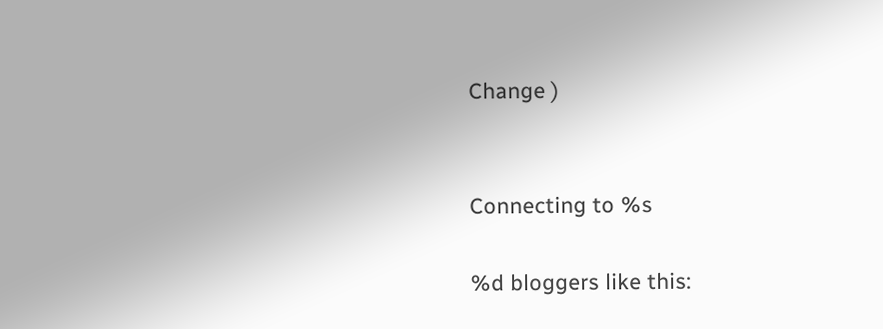Change )


Connecting to %s

%d bloggers like this: